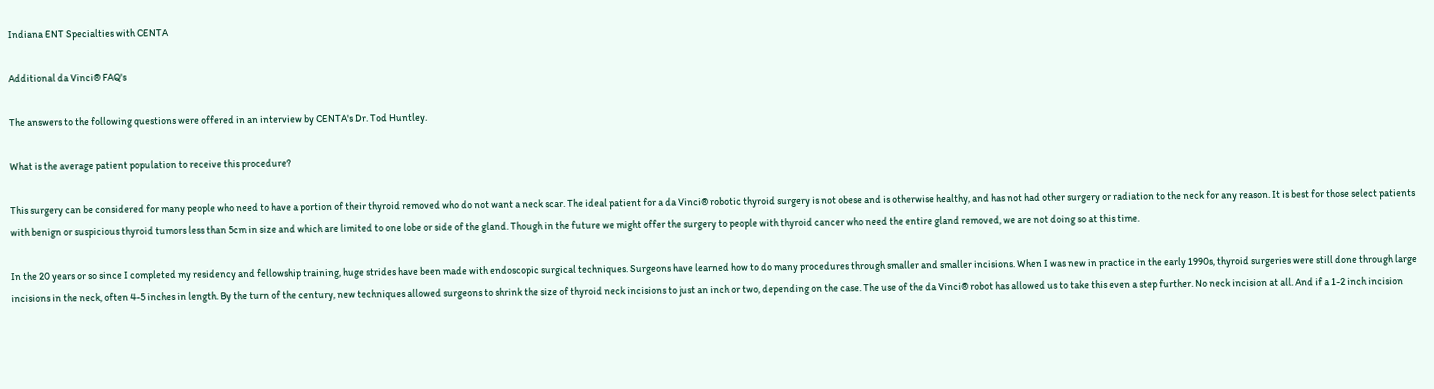Indiana ENT Specialties with CENTA

Additional da Vinci® FAQ's

The answers to the following questions were offered in an interview by CENTA's Dr. Tod Huntley.

What is the average patient population to receive this procedure?

This surgery can be considered for many people who need to have a portion of their thyroid removed who do not want a neck scar. The ideal patient for a da Vinci® robotic thyroid surgery is not obese and is otherwise healthy, and has not had other surgery or radiation to the neck for any reason. It is best for those select patients with benign or suspicious thyroid tumors less than 5cm in size and which are limited to one lobe or side of the gland. Though in the future we might offer the surgery to people with thyroid cancer who need the entire gland removed, we are not doing so at this time.

In the 20 years or so since I completed my residency and fellowship training, huge strides have been made with endoscopic surgical techniques. Surgeons have learned how to do many procedures through smaller and smaller incisions. When I was new in practice in the early 1990s, thyroid surgeries were still done through large incisions in the neck, often 4-5 inches in length. By the turn of the century, new techniques allowed surgeons to shrink the size of thyroid neck incisions to just an inch or two, depending on the case. The use of the da Vinci® robot has allowed us to take this even a step further. No neck incision at all. And if a 1-2 inch incision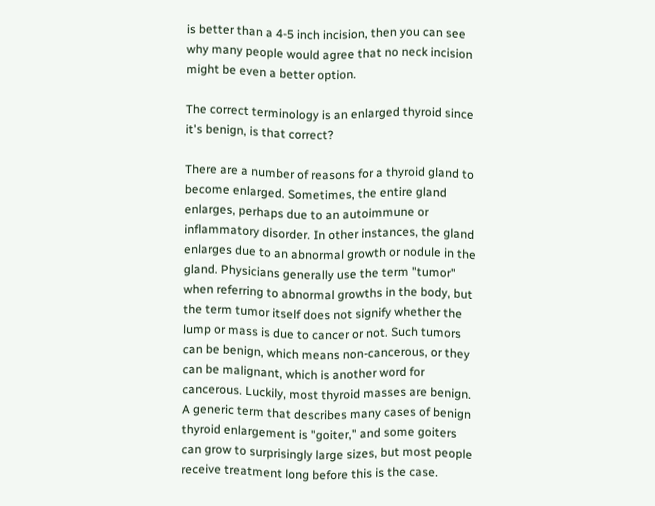is better than a 4-5 inch incision, then you can see why many people would agree that no neck incision might be even a better option.

The correct terminology is an enlarged thyroid since it's benign, is that correct?

There are a number of reasons for a thyroid gland to become enlarged. Sometimes, the entire gland enlarges, perhaps due to an autoimmune or inflammatory disorder. In other instances, the gland enlarges due to an abnormal growth or nodule in the gland. Physicians generally use the term "tumor" when referring to abnormal growths in the body, but the term tumor itself does not signify whether the lump or mass is due to cancer or not. Such tumors can be benign, which means non-cancerous, or they can be malignant, which is another word for cancerous. Luckily, most thyroid masses are benign. A generic term that describes many cases of benign thyroid enlargement is "goiter," and some goiters can grow to surprisingly large sizes, but most people receive treatment long before this is the case.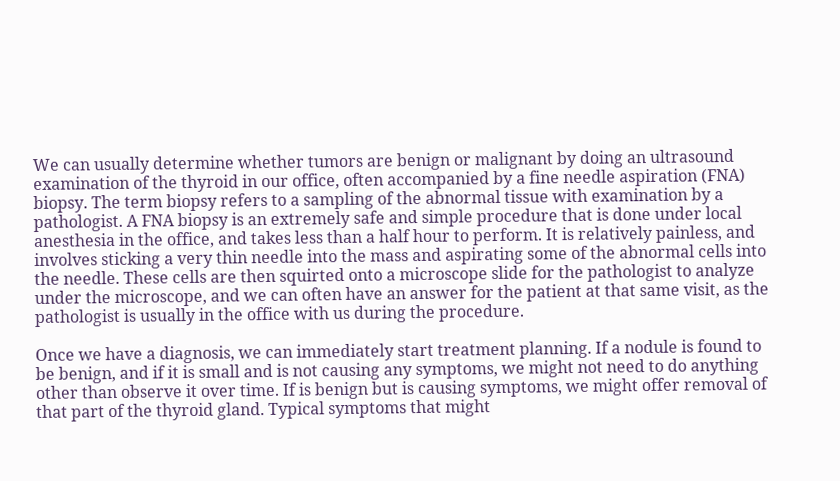We can usually determine whether tumors are benign or malignant by doing an ultrasound examination of the thyroid in our office, often accompanied by a fine needle aspiration (FNA) biopsy. The term biopsy refers to a sampling of the abnormal tissue with examination by a pathologist. A FNA biopsy is an extremely safe and simple procedure that is done under local anesthesia in the office, and takes less than a half hour to perform. It is relatively painless, and involves sticking a very thin needle into the mass and aspirating some of the abnormal cells into the needle. These cells are then squirted onto a microscope slide for the pathologist to analyze under the microscope, and we can often have an answer for the patient at that same visit, as the pathologist is usually in the office with us during the procedure.

Once we have a diagnosis, we can immediately start treatment planning. If a nodule is found to be benign, and if it is small and is not causing any symptoms, we might not need to do anything other than observe it over time. If is benign but is causing symptoms, we might offer removal of that part of the thyroid gland. Typical symptoms that might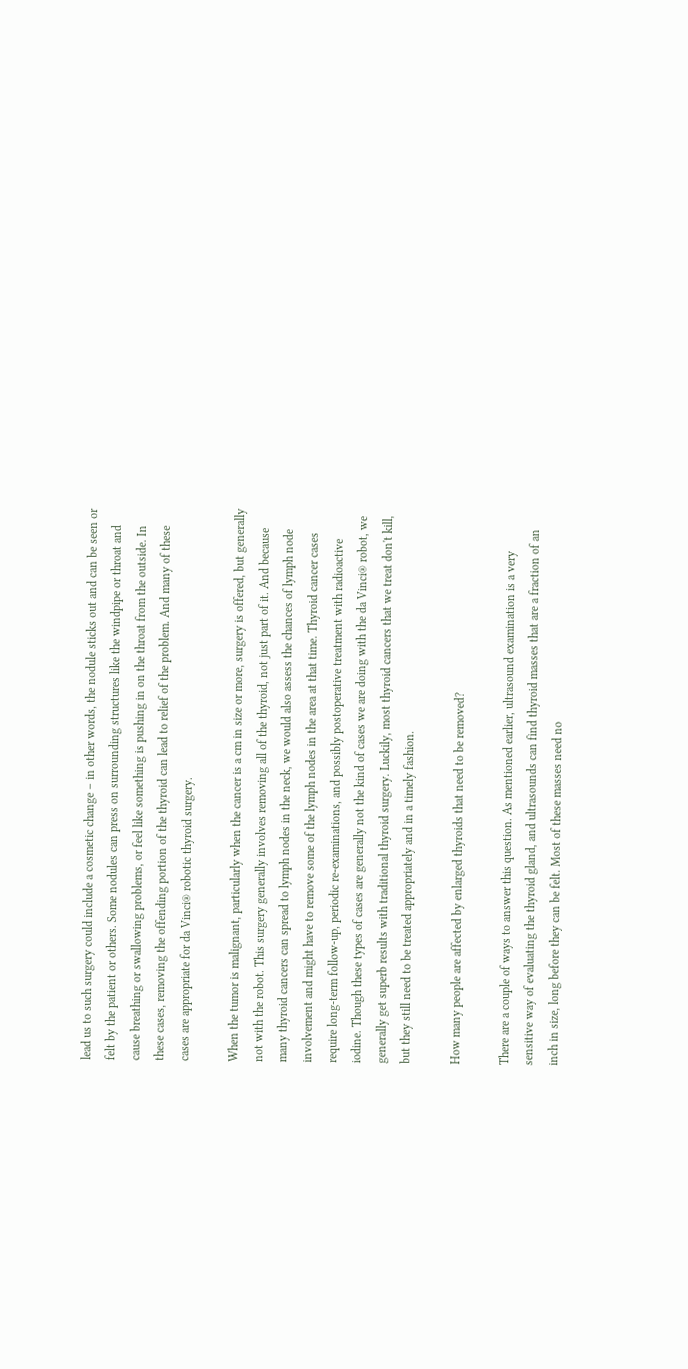lead us to such surgery could include a cosmetic change – in other words, the nodule sticks out and can be seen or felt by the patient or others. Some nodules can press on surrounding structures like the windpipe or throat and cause breathing or swallowing problems, or feel like something is pushing in on the throat from the outside. In these cases, removing the offending portion of the thyroid can lead to relief of the problem. And many of these cases are appropriate for da Vinci® robotic thyroid surgery.

When the tumor is malignant, particularly when the cancer is a cm in size or more, surgery is offered, but generally not with the robot. This surgery generally involves removing all of the thyroid, not just part of it. And because many thyroid cancers can spread to lymph nodes in the neck, we would also assess the chances of lymph node involvement and might have to remove some of the lymph nodes in the area at that time. Thyroid cancer cases require long-term follow-up, periodic re-examinations, and possibly postoperative treatment with radioactive iodine. Though these types of cases are generally not the kind of cases we are doing with the da Vinci® robot, we generally get superb results with traditional thyroid surgery. Luckily, most thyroid cancers that we treat don't kill, but they still need to be treated appropriately and in a timely fashion.

How many people are affected by enlarged thyroids that need to be removed?

There are a couple of ways to answer this question. As mentioned earlier, ultrasound examination is a very sensitive way of evaluating the thyroid gland, and ultrasounds can find thyroid masses that are a fraction of an inch in size, long before they can be felt. Most of these masses need no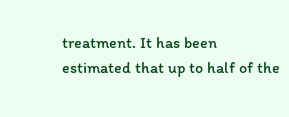treatment. It has been estimated that up to half of the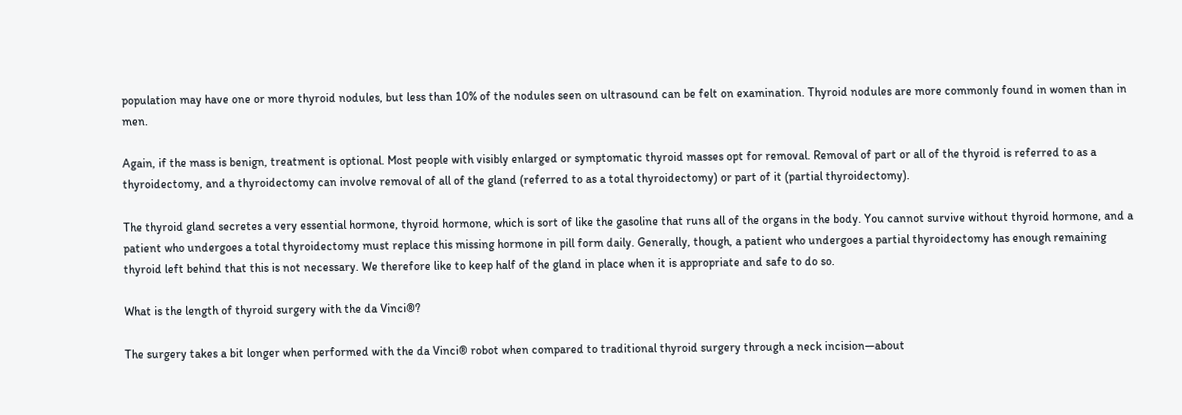population may have one or more thyroid nodules, but less than 10% of the nodules seen on ultrasound can be felt on examination. Thyroid nodules are more commonly found in women than in men.

Again, if the mass is benign, treatment is optional. Most people with visibly enlarged or symptomatic thyroid masses opt for removal. Removal of part or all of the thyroid is referred to as a thyroidectomy, and a thyroidectomy can involve removal of all of the gland (referred to as a total thyroidectomy) or part of it (partial thyroidectomy).

The thyroid gland secretes a very essential hormone, thyroid hormone, which is sort of like the gasoline that runs all of the organs in the body. You cannot survive without thyroid hormone, and a patient who undergoes a total thyroidectomy must replace this missing hormone in pill form daily. Generally, though, a patient who undergoes a partial thyroidectomy has enough remaining thyroid left behind that this is not necessary. We therefore like to keep half of the gland in place when it is appropriate and safe to do so.

What is the length of thyroid surgery with the da Vinci®?

The surgery takes a bit longer when performed with the da Vinci® robot when compared to traditional thyroid surgery through a neck incision—about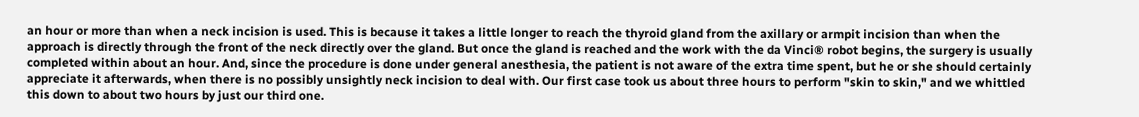an hour or more than when a neck incision is used. This is because it takes a little longer to reach the thyroid gland from the axillary or armpit incision than when the approach is directly through the front of the neck directly over the gland. But once the gland is reached and the work with the da Vinci® robot begins, the surgery is usually completed within about an hour. And, since the procedure is done under general anesthesia, the patient is not aware of the extra time spent, but he or she should certainly appreciate it afterwards, when there is no possibly unsightly neck incision to deal with. Our first case took us about three hours to perform "skin to skin," and we whittled this down to about two hours by just our third one.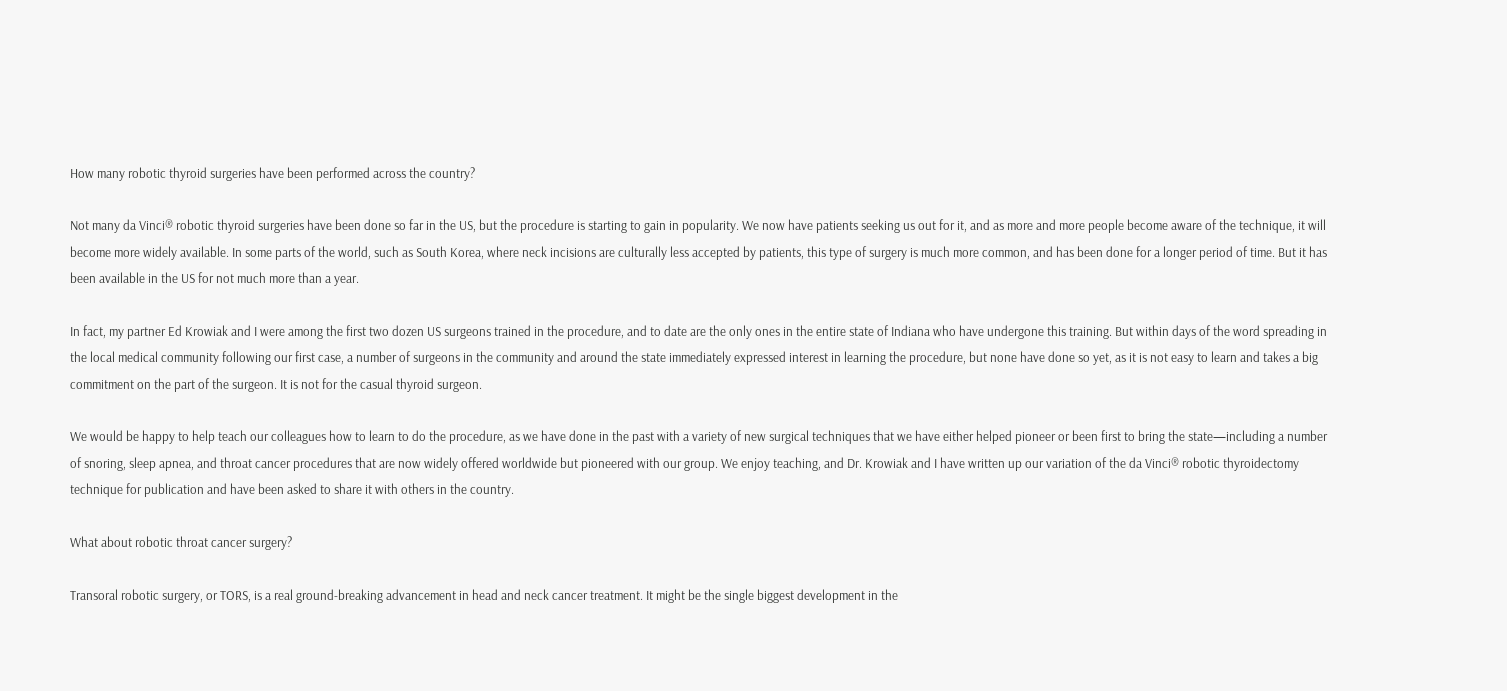How many robotic thyroid surgeries have been performed across the country?

Not many da Vinci® robotic thyroid surgeries have been done so far in the US, but the procedure is starting to gain in popularity. We now have patients seeking us out for it, and as more and more people become aware of the technique, it will become more widely available. In some parts of the world, such as South Korea, where neck incisions are culturally less accepted by patients, this type of surgery is much more common, and has been done for a longer period of time. But it has been available in the US for not much more than a year.

In fact, my partner Ed Krowiak and I were among the first two dozen US surgeons trained in the procedure, and to date are the only ones in the entire state of Indiana who have undergone this training. But within days of the word spreading in the local medical community following our first case, a number of surgeons in the community and around the state immediately expressed interest in learning the procedure, but none have done so yet, as it is not easy to learn and takes a big commitment on the part of the surgeon. It is not for the casual thyroid surgeon.

We would be happy to help teach our colleagues how to learn to do the procedure, as we have done in the past with a variety of new surgical techniques that we have either helped pioneer or been first to bring the state—including a number of snoring, sleep apnea, and throat cancer procedures that are now widely offered worldwide but pioneered with our group. We enjoy teaching, and Dr. Krowiak and I have written up our variation of the da Vinci® robotic thyroidectomy technique for publication and have been asked to share it with others in the country.

What about robotic throat cancer surgery?

Transoral robotic surgery, or TORS, is a real ground-breaking advancement in head and neck cancer treatment. It might be the single biggest development in the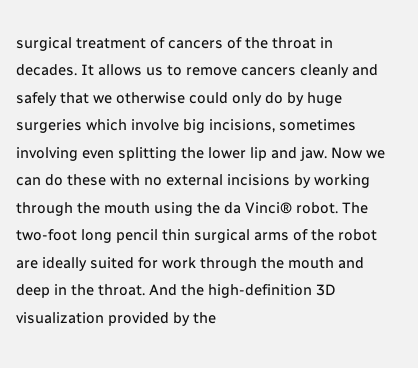surgical treatment of cancers of the throat in decades. It allows us to remove cancers cleanly and safely that we otherwise could only do by huge surgeries which involve big incisions, sometimes involving even splitting the lower lip and jaw. Now we can do these with no external incisions by working through the mouth using the da Vinci® robot. The two-foot long pencil thin surgical arms of the robot are ideally suited for work through the mouth and deep in the throat. And the high-definition 3D visualization provided by the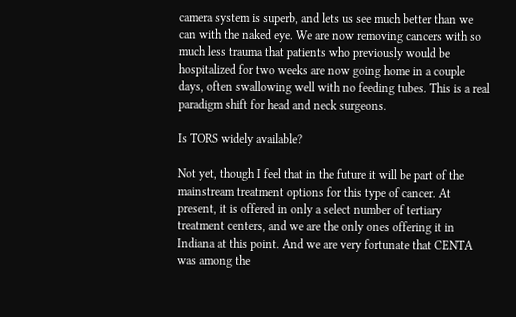camera system is superb, and lets us see much better than we can with the naked eye. We are now removing cancers with so much less trauma that patients who previously would be hospitalized for two weeks are now going home in a couple days, often swallowing well with no feeding tubes. This is a real paradigm shift for head and neck surgeons.

Is TORS widely available?

Not yet, though I feel that in the future it will be part of the mainstream treatment options for this type of cancer. At present, it is offered in only a select number of tertiary treatment centers, and we are the only ones offering it in Indiana at this point. And we are very fortunate that CENTA was among the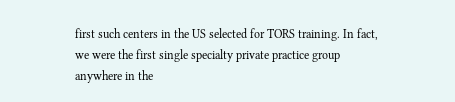first such centers in the US selected for TORS training. In fact, we were the first single specialty private practice group anywhere in the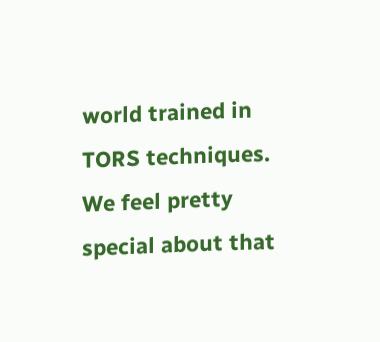world trained in TORS techniques. We feel pretty special about that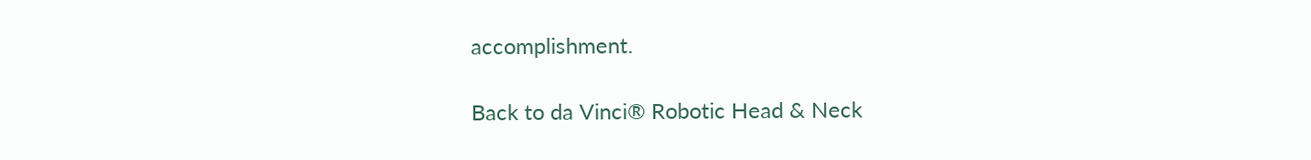accomplishment.

Back to da Vinci® Robotic Head & Neck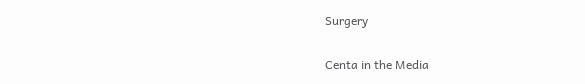Surgery

Centa in the Media